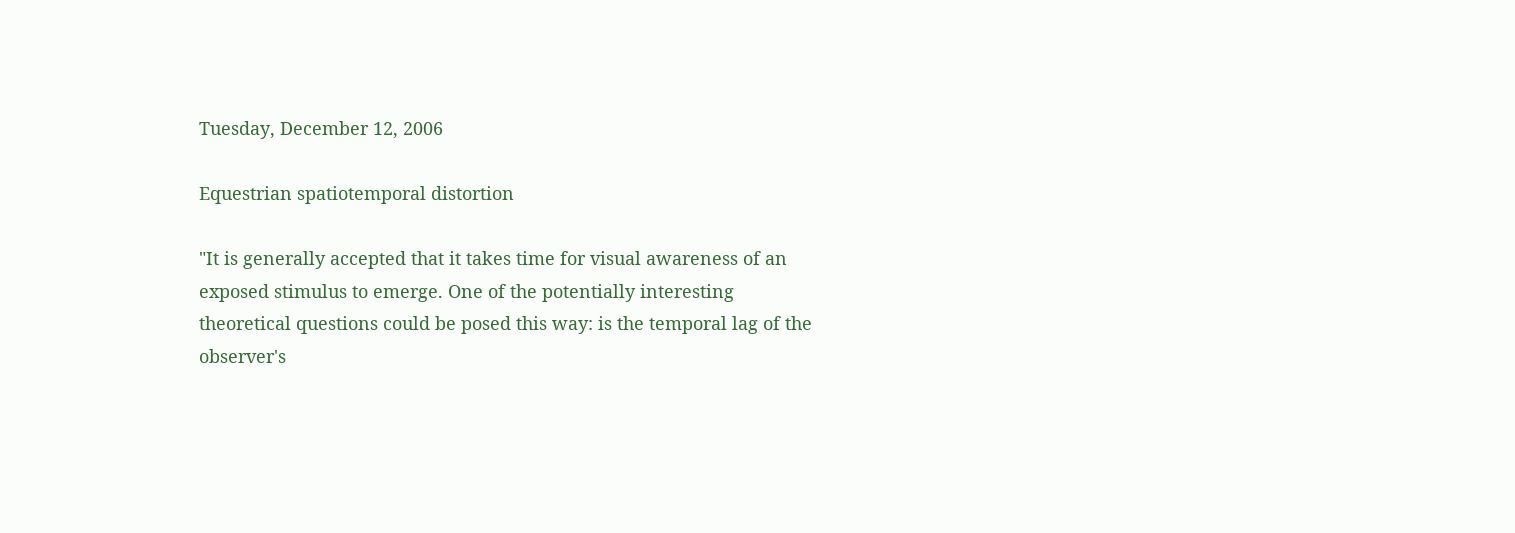Tuesday, December 12, 2006

Equestrian spatiotemporal distortion

"It is generally accepted that it takes time for visual awareness of an exposed stimulus to emerge. One of the potentially interesting theoretical questions could be posed this way: is the temporal lag of the observer's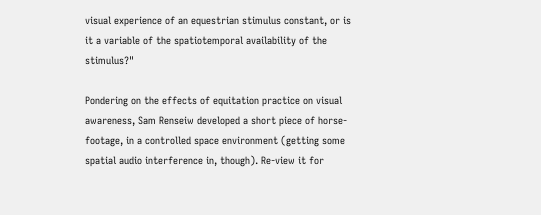visual experience of an equestrian stimulus constant, or is it a variable of the spatiotemporal availability of the stimulus?"

Pondering on the effects of equitation practice on visual awareness, Sam Renseiw developed a short piece of horse-footage, in a controlled space environment (getting some spatial audio interference in, though). Re-view it for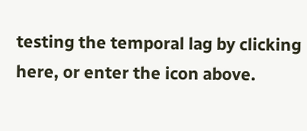testing the temporal lag by clicking here, or enter the icon above.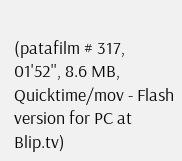(patafilm # 317, 01'52'', 8.6 MB, Quicktime/mov - Flash version for PC at Blip.tv)